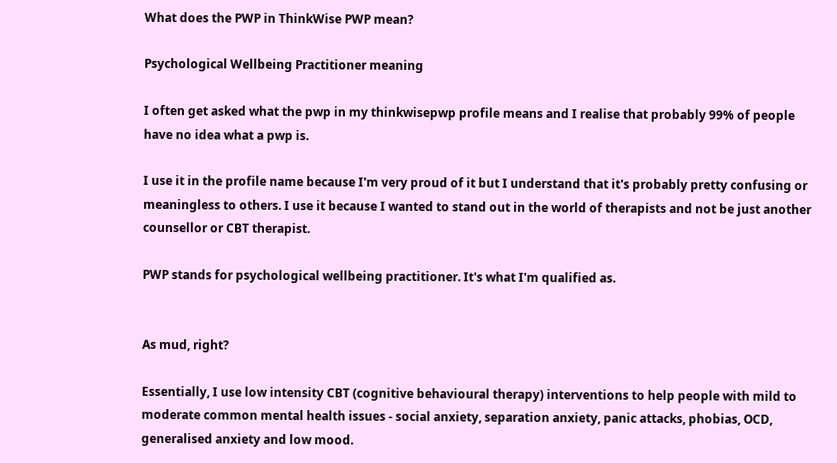What does the PWP in ThinkWise PWP mean?

Psychological Wellbeing Practitioner meaning

I often get asked what the pwp in my thinkwisepwp profile means and I realise that probably 99% of people have no idea what a pwp is.

I use it in the profile name because I'm very proud of it but I understand that it's probably pretty confusing or meaningless to others. I use it because I wanted to stand out in the world of therapists and not be just another counsellor or CBT therapist.

PWP stands for psychological wellbeing practitioner. It's what I'm qualified as.


As mud, right?

Essentially, I use low intensity CBT (cognitive behavioural therapy) interventions to help people with mild to moderate common mental health issues - social anxiety, separation anxiety, panic attacks, phobias, OCD, generalised anxiety and low mood.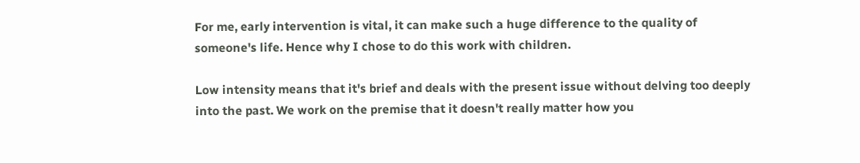For me, early intervention is vital, it can make such a huge difference to the quality of someone's life. Hence why I chose to do this work with children.

Low intensity means that it's brief and deals with the present issue without delving too deeply into the past. We work on the premise that it doesn't really matter how you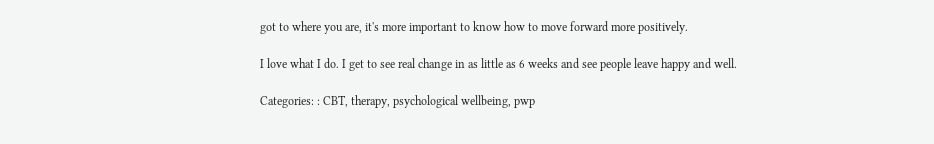got to where you are, it's more important to know how to move forward more positively.

I love what I do. I get to see real change in as little as 6 weeks and see people leave happy and well.

Categories: : CBT, therapy, psychological wellbeing, pwp